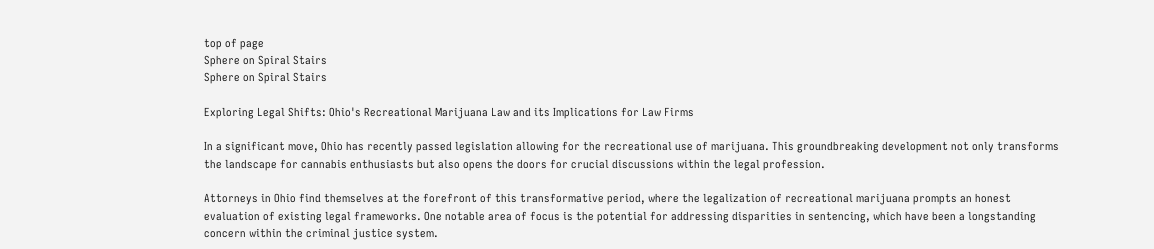top of page
Sphere on Spiral Stairs
Sphere on Spiral Stairs

Exploring Legal Shifts: Ohio's Recreational Marijuana Law and its Implications for Law Firms

In a significant move, Ohio has recently passed legislation allowing for the recreational use of marijuana. This groundbreaking development not only transforms the landscape for cannabis enthusiasts but also opens the doors for crucial discussions within the legal profession.

Attorneys in Ohio find themselves at the forefront of this transformative period, where the legalization of recreational marijuana prompts an honest evaluation of existing legal frameworks. One notable area of focus is the potential for addressing disparities in sentencing, which have been a longstanding concern within the criminal justice system.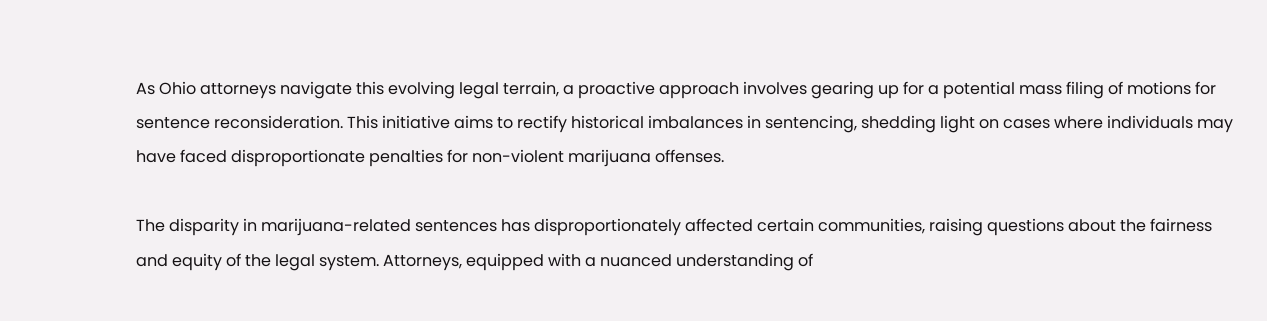As Ohio attorneys navigate this evolving legal terrain, a proactive approach involves gearing up for a potential mass filing of motions for sentence reconsideration. This initiative aims to rectify historical imbalances in sentencing, shedding light on cases where individuals may have faced disproportionate penalties for non-violent marijuana offenses.

The disparity in marijuana-related sentences has disproportionately affected certain communities, raising questions about the fairness and equity of the legal system. Attorneys, equipped with a nuanced understanding of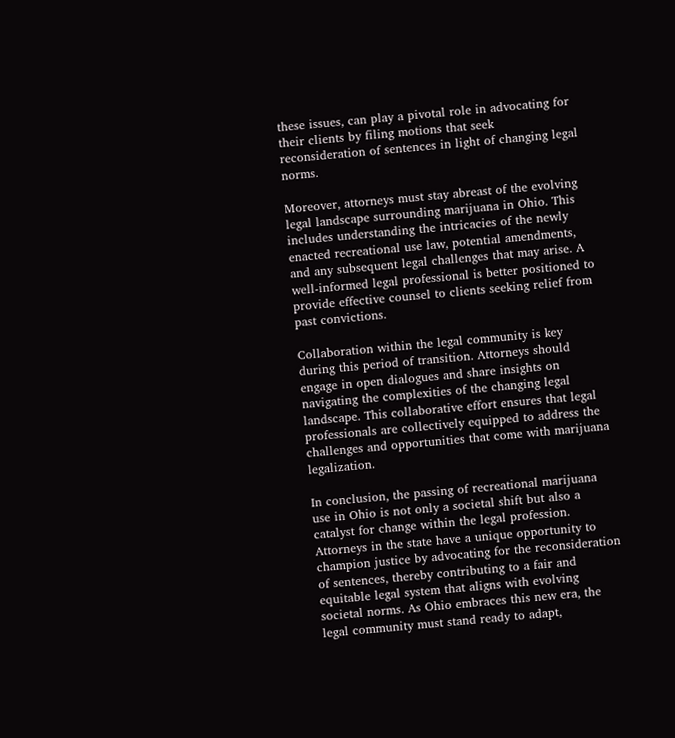these issues, can play a pivotal role in advocating for their clients by filing motions that seek reconsideration of sentences in light of changing legal norms.

Moreover, attorneys must stay abreast of the evolving legal landscape surrounding marijuana in Ohio. This includes understanding the intricacies of the newly enacted recreational use law, potential amendments, and any subsequent legal challenges that may arise. A well-informed legal professional is better positioned to provide effective counsel to clients seeking relief from past convictions.

Collaboration within the legal community is key during this period of transition. Attorneys should engage in open dialogues and share insights on navigating the complexities of the changing legal landscape. This collaborative effort ensures that legal professionals are collectively equipped to address the challenges and opportunities that come with marijuana legalization.

In conclusion, the passing of recreational marijuana use in Ohio is not only a societal shift but also a catalyst for change within the legal profession. Attorneys in the state have a unique opportunity to champion justice by advocating for the reconsideration of sentences, thereby contributing to a fair and equitable legal system that aligns with evolving societal norms. As Ohio embraces this new era, the legal community must stand ready to adapt,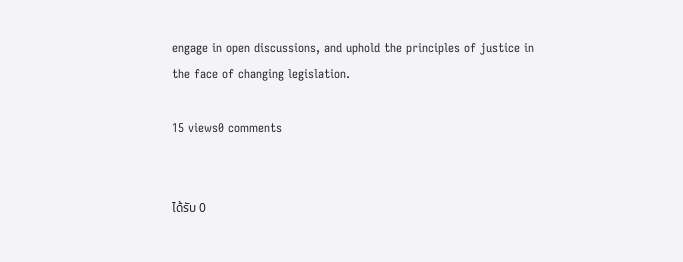engage in open discussions, and uphold the principles of justice in the face of changing legislation.

15 views0 comments


ได้รับ 0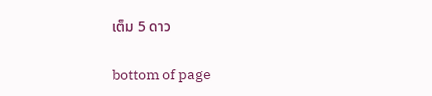เต็ม 5 ดาว

bottom of page